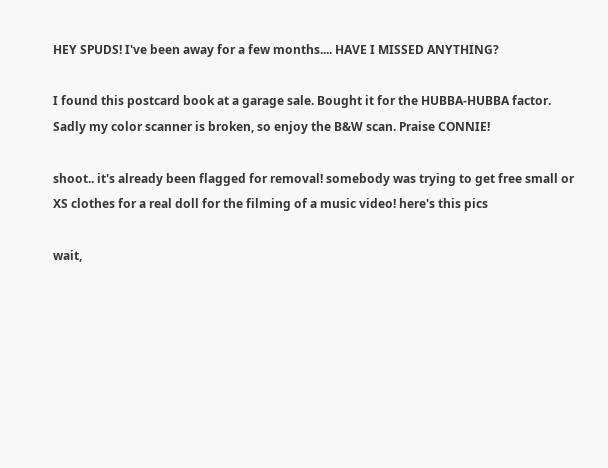HEY SPUDS! I've been away for a few months.... HAVE I MISSED ANYTHING?

I found this postcard book at a garage sale. Bought it for the HUBBA-HUBBA factor. Sadly my color scanner is broken, so enjoy the B&W scan. Praise CONNIE!

shoot.. it's already been flagged for removal! somebody was trying to get free small or XS clothes for a real doll for the filming of a music video! here's this pics

wait,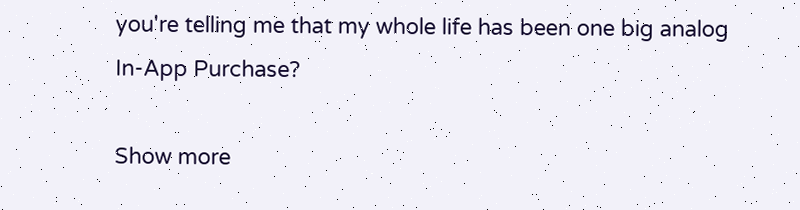you're telling me that my whole life has been one big analog In-App Purchase?

Show more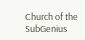Church of the SubGenius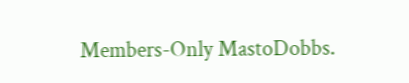Members-Only MastoDobbs.